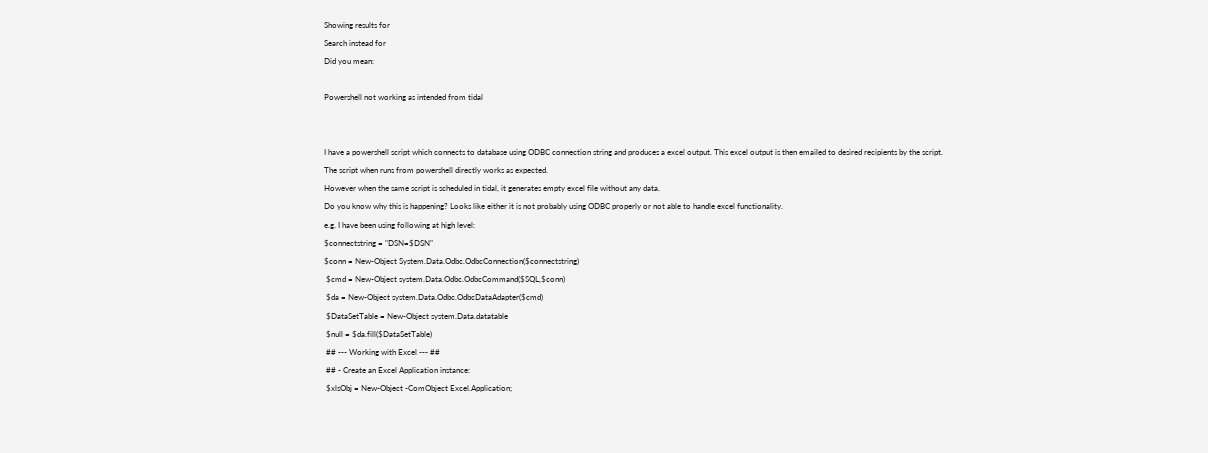Showing results for
Search instead for
Did you mean:

Powershell not working as intended from tidal


I have a powershell script which connects to database using ODBC connection string and produces a excel output. This excel output is then emailed to desired recipients by the script.
The script when runs from powershell directly works as expected.
However when the same script is scheduled in tidal, it generates empty excel file without any data.
Do you know why this is happening? Looks like either it is not probably using ODBC properly or not able to handle excel functionality.
e.g. I have been using following at high level:
$connectstring = "DSN=$DSN"
$conn = New-Object System.Data.Odbc.OdbcConnection($connectstring)
 $cmd = New-Object system.Data.Odbc.OdbcCommand($SQL,$conn)
 $da = New-Object system.Data.Odbc.OdbcDataAdapter($cmd)
 $DataSetTable = New-Object system.Data.datatable
 $null = $da.fill($DataSetTable)
 ## --- Working with Excel --- ##
 ## - Create an Excel Application instance:
 $xlsObj = New-Object -ComObject Excel.Application;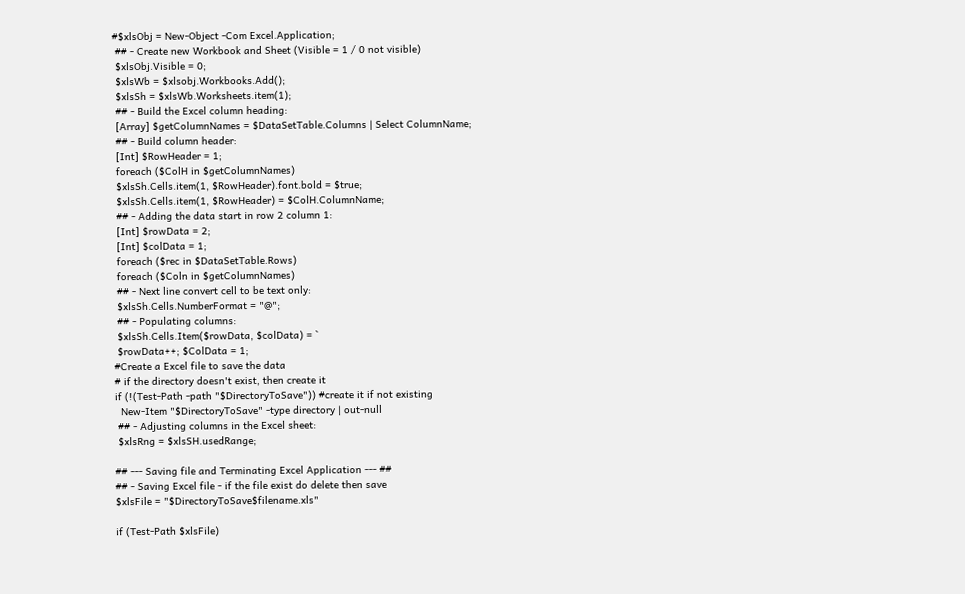#$xlsObj = New-Object -Com Excel.Application;
 ## - Create new Workbook and Sheet (Visible = 1 / 0 not visible)
 $xlsObj.Visible = 0;
 $xlsWb = $xlsobj.Workbooks.Add();
 $xlsSh = $xlsWb.Worksheets.item(1);
 ## - Build the Excel column heading:
 [Array] $getColumnNames = $DataSetTable.Columns | Select ColumnName;
 ## - Build column header:
 [Int] $RowHeader = 1;
 foreach ($ColH in $getColumnNames)
 $xlsSh.Cells.item(1, $RowHeader).font.bold = $true;
 $xlsSh.Cells.item(1, $RowHeader) = $ColH.ColumnName;
 ## - Adding the data start in row 2 column 1:
 [Int] $rowData = 2;
 [Int] $colData = 1;
 foreach ($rec in $DataSetTable.Rows)
 foreach ($Coln in $getColumnNames)
 ## - Next line convert cell to be text only:
 $xlsSh.Cells.NumberFormat = "@";
 ## - Populating columns:
 $xlsSh.Cells.Item($rowData, $colData) = `
 $rowData++; $ColData = 1;
#Create a Excel file to save the data
# if the directory doesn't exist, then create it
if (!(Test-Path -path "$DirectoryToSave")) #create it if not existing
  New-Item "$DirectoryToSave" -type directory | out-null
 ## - Adjusting columns in the Excel sheet:
 $xlsRng = $xlsSH.usedRange;

## --- Saving file and Terminating Excel Application --- ##
## - Saving Excel file - if the file exist do delete then save
$xlsFile = "$DirectoryToSave$filename.xls"

if (Test-Path $xlsFile)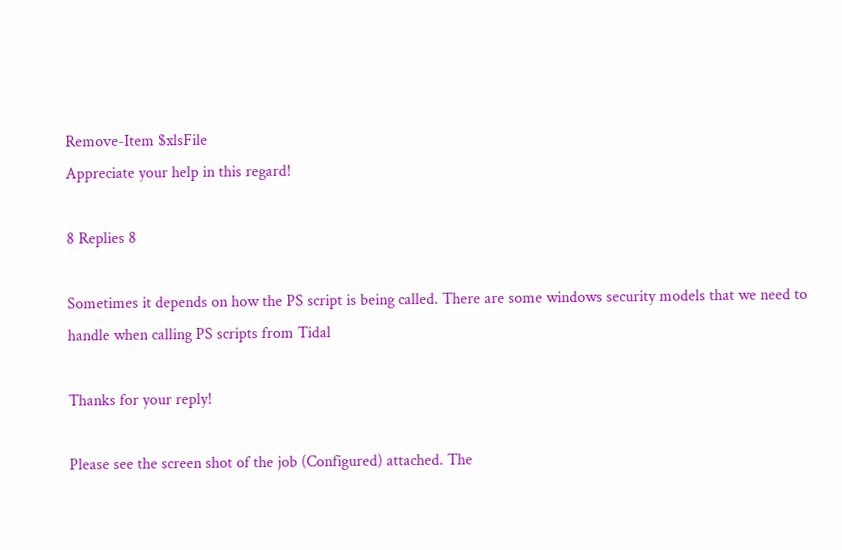Remove-Item $xlsFile
Appreciate your help in this regard!

8 Replies 8

Sometimes it depends on how the PS script is being called. There are some windows security models that we need to handle when calling PS scripts from Tidal

Thanks for your reply!

Please see the screen shot of the job (Configured) attached. The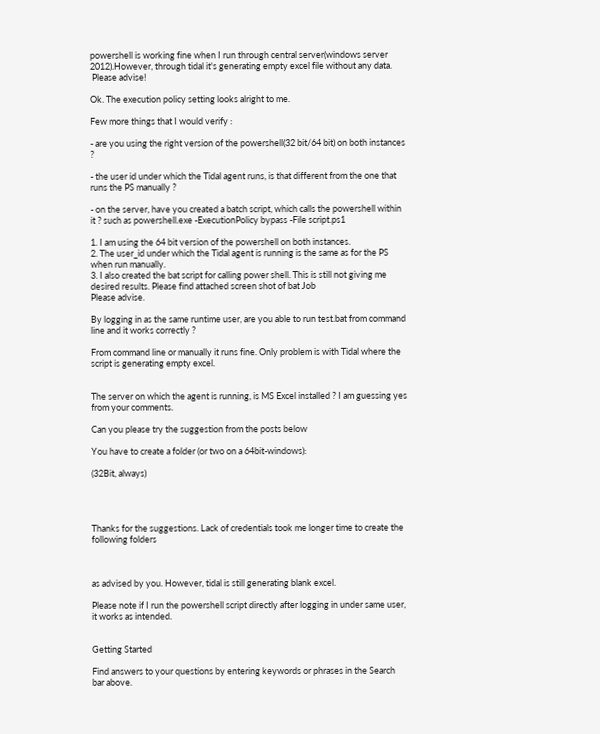powershell is working fine when I run through central server(windows server 2012).However, through tidal it's generating empty excel file without any data.
 Please advise!

Ok. The execution policy setting looks alright to me.

Few more things that I would verify :

- are you using the right version of the powershell(32 bit/64 bit) on both instances ?

- the user id under which the Tidal agent runs, is that different from the one that runs the PS manually ?

- on the server, have you created a batch script, which calls the powershell within it ? such as powershell.exe -ExecutionPolicy bypass -File script.ps1

1. I am using the 64 bit version of the powershell on both instances.
2. The user_id under which the Tidal agent is running is the same as for the PS when run manually.
3. I also created the bat script for calling power shell. This is still not giving me desired results. Please find attached screen shot of bat Job
Please advise.

By logging in as the same runtime user, are you able to run test.bat from command line and it works correctly ?

From command line or manually it runs fine. Only problem is with Tidal where the script is generating empty excel.


The server on which the agent is running, is MS Excel installed ? I am guessing yes from your comments.

Can you please try the suggestion from the posts below

You have to create a folder (or two on a 64bit-windows):

(32Bit, always)




Thanks for the suggestions. Lack of credentials took me longer time to create the following folders



as advised by you. However, tidal is still generating blank excel.

Please note if I run the powershell script directly after logging in under same user, it works as intended.


Getting Started

Find answers to your questions by entering keywords or phrases in the Search bar above.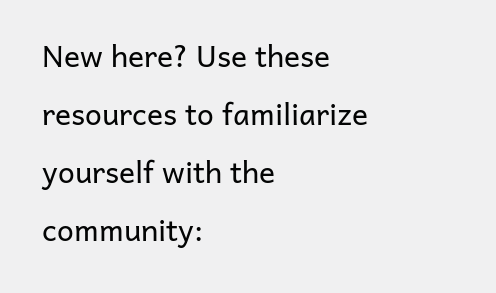New here? Use these resources to familiarize yourself with the community: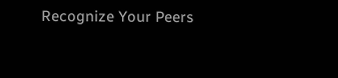Recognize Your Peers